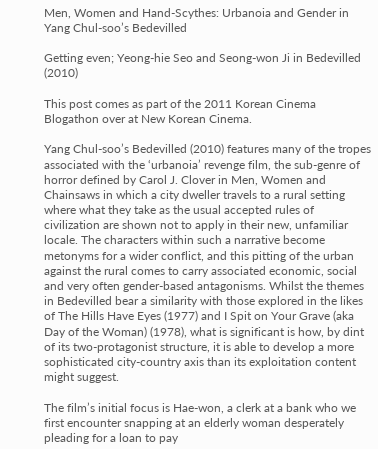Men, Women and Hand-Scythes: Urbanoia and Gender in Yang Chul-soo’s Bedevilled

Getting even; Yeong-hie Seo and Seong-won Ji in Bedevilled (2010)

This post comes as part of the 2011 Korean Cinema Blogathon over at New Korean Cinema.

Yang Chul-soo’s Bedevilled (2010) features many of the tropes associated with the ‘urbanoia’ revenge film, the sub-genre of horror defined by Carol J. Clover in Men, Women and Chainsaws in which a city dweller travels to a rural setting where what they take as the usual accepted rules of civilization are shown not to apply in their new, unfamiliar locale. The characters within such a narrative become metonyms for a wider conflict, and this pitting of the urban against the rural comes to carry associated economic, social and very often gender-based antagonisms. Whilst the themes in Bedevilled bear a similarity with those explored in the likes of The Hills Have Eyes (1977) and I Spit on Your Grave (aka Day of the Woman) (1978), what is significant is how, by dint of its two-protagonist structure, it is able to develop a more sophisticated city-country axis than its exploitation content might suggest.

The film’s initial focus is Hae-won, a clerk at a bank who we first encounter snapping at an elderly woman desperately pleading for a loan to pay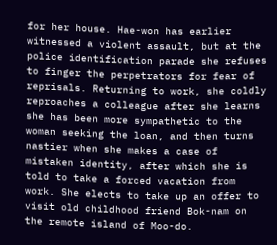for her house. Hae-won has earlier witnessed a violent assault, but at the police identification parade she refuses to finger the perpetrators for fear of reprisals. Returning to work, she coldly reproaches a colleague after she learns she has been more sympathetic to the woman seeking the loan, and then turns nastier when she makes a case of mistaken identity, after which she is told to take a forced vacation from work. She elects to take up an offer to visit old childhood friend Bok-nam on the remote island of Moo-do.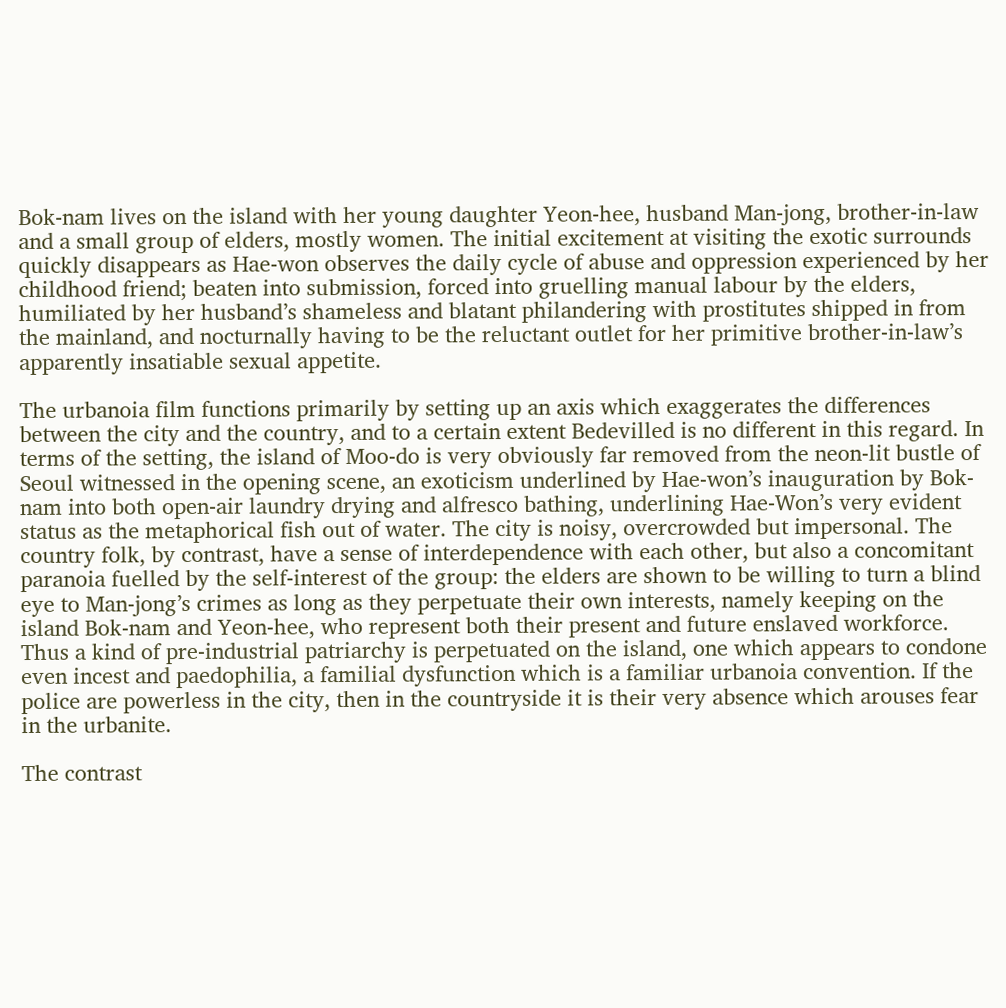Bok-nam lives on the island with her young daughter Yeon-hee, husband Man-jong, brother-in-law and a small group of elders, mostly women. The initial excitement at visiting the exotic surrounds quickly disappears as Hae-won observes the daily cycle of abuse and oppression experienced by her childhood friend; beaten into submission, forced into gruelling manual labour by the elders, humiliated by her husband’s shameless and blatant philandering with prostitutes shipped in from the mainland, and nocturnally having to be the reluctant outlet for her primitive brother-in-law’s apparently insatiable sexual appetite.

The urbanoia film functions primarily by setting up an axis which exaggerates the differences between the city and the country, and to a certain extent Bedevilled is no different in this regard. In terms of the setting, the island of Moo-do is very obviously far removed from the neon-lit bustle of Seoul witnessed in the opening scene, an exoticism underlined by Hae-won’s inauguration by Bok-nam into both open-air laundry drying and alfresco bathing, underlining Hae-Won’s very evident status as the metaphorical fish out of water. The city is noisy, overcrowded but impersonal. The country folk, by contrast, have a sense of interdependence with each other, but also a concomitant paranoia fuelled by the self-interest of the group: the elders are shown to be willing to turn a blind eye to Man-jong’s crimes as long as they perpetuate their own interests, namely keeping on the island Bok-nam and Yeon-hee, who represent both their present and future enslaved workforce. Thus a kind of pre-industrial patriarchy is perpetuated on the island, one which appears to condone even incest and paedophilia, a familial dysfunction which is a familiar urbanoia convention. If the police are powerless in the city, then in the countryside it is their very absence which arouses fear in the urbanite.

The contrast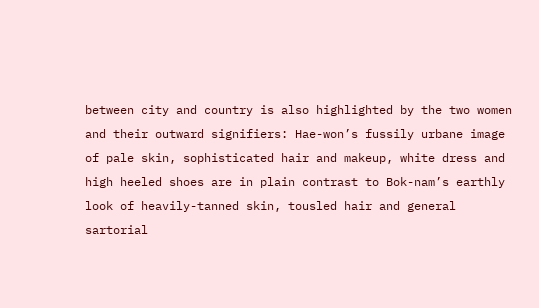between city and country is also highlighted by the two women and their outward signifiers: Hae-won’s fussily urbane image of pale skin, sophisticated hair and makeup, white dress and high heeled shoes are in plain contrast to Bok-nam’s earthly look of heavily-tanned skin, tousled hair and general sartorial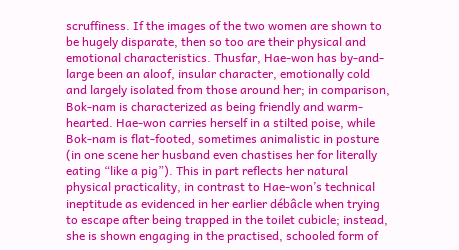scruffiness. If the images of the two women are shown to be hugely disparate, then so too are their physical and emotional characteristics. Thusfar, Hae-won has by-and-large been an aloof, insular character, emotionally cold and largely isolated from those around her; in comparison, Bok-nam is characterized as being friendly and warm-hearted. Hae-won carries herself in a stilted poise, while Bok-nam is flat-footed, sometimes animalistic in posture (in one scene her husband even chastises her for literally eating “like a pig”). This in part reflects her natural physical practicality, in contrast to Hae-won’s technical ineptitude as evidenced in her earlier débâcle when trying to escape after being trapped in the toilet cubicle; instead, she is shown engaging in the practised, schooled form of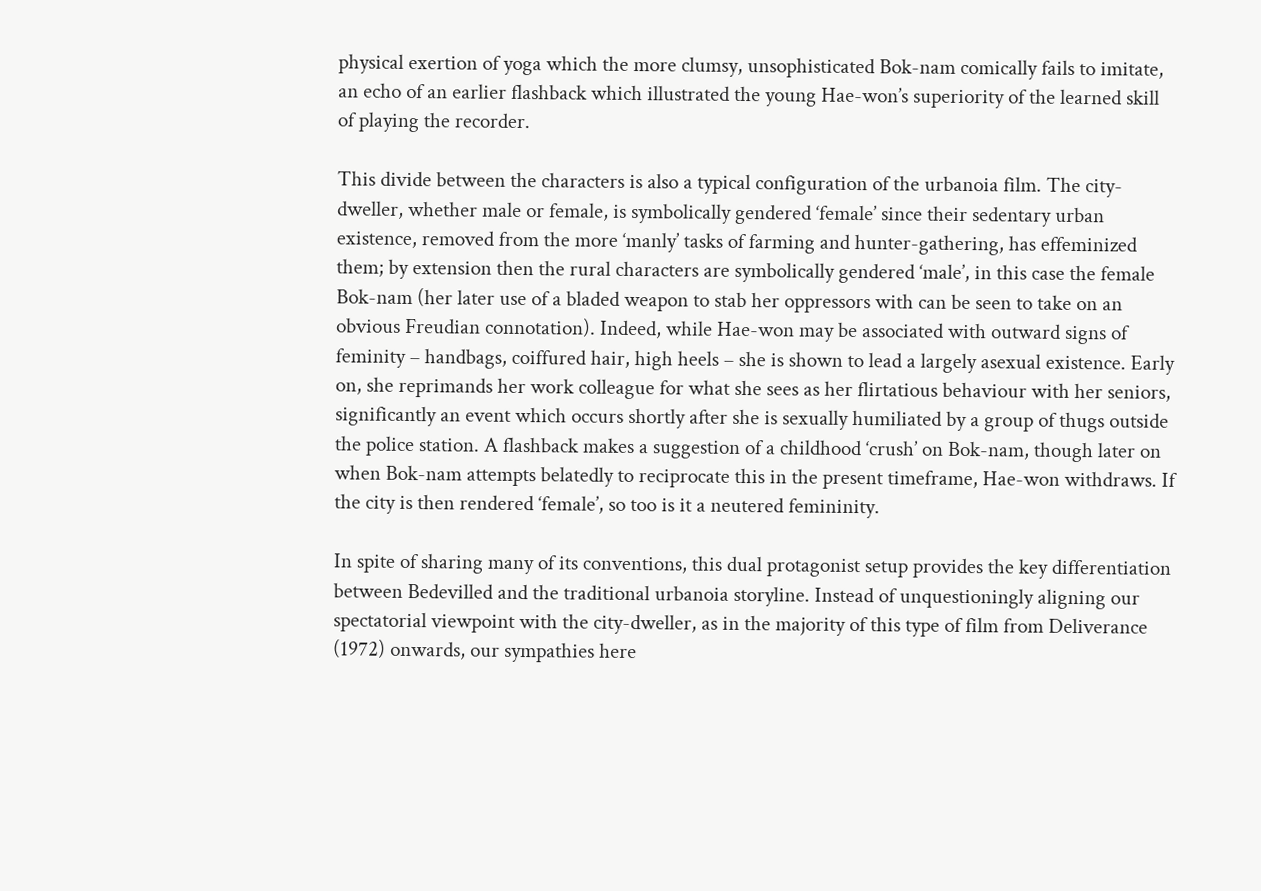physical exertion of yoga which the more clumsy, unsophisticated Bok-nam comically fails to imitate, an echo of an earlier flashback which illustrated the young Hae-won’s superiority of the learned skill of playing the recorder.

This divide between the characters is also a typical configuration of the urbanoia film. The city-dweller, whether male or female, is symbolically gendered ‘female’ since their sedentary urban existence, removed from the more ‘manly’ tasks of farming and hunter-gathering, has effeminized them; by extension then the rural characters are symbolically gendered ‘male’, in this case the female Bok-nam (her later use of a bladed weapon to stab her oppressors with can be seen to take on an obvious Freudian connotation). Indeed, while Hae-won may be associated with outward signs of feminity – handbags, coiffured hair, high heels – she is shown to lead a largely asexual existence. Early on, she reprimands her work colleague for what she sees as her flirtatious behaviour with her seniors, significantly an event which occurs shortly after she is sexually humiliated by a group of thugs outside the police station. A flashback makes a suggestion of a childhood ‘crush’ on Bok-nam, though later on when Bok-nam attempts belatedly to reciprocate this in the present timeframe, Hae-won withdraws. If the city is then rendered ‘female’, so too is it a neutered femininity.

In spite of sharing many of its conventions, this dual protagonist setup provides the key differentiation between Bedevilled and the traditional urbanoia storyline. Instead of unquestioningly aligning our spectatorial viewpoint with the city-dweller, as in the majority of this type of film from Deliverance (1972) onwards, our sympathies here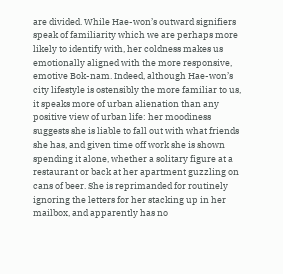are divided. While Hae-won’s outward signifiers speak of familiarity which we are perhaps more likely to identify with, her coldness makes us emotionally aligned with the more responsive, emotive Bok-nam. Indeed, although Hae-won’s city lifestyle is ostensibly the more familiar to us, it speaks more of urban alienation than any positive view of urban life: her moodiness suggests she is liable to fall out with what friends she has, and given time off work she is shown spending it alone, whether a solitary figure at a restaurant or back at her apartment guzzling on cans of beer. She is reprimanded for routinely ignoring the letters for her stacking up in her mailbox, and apparently has no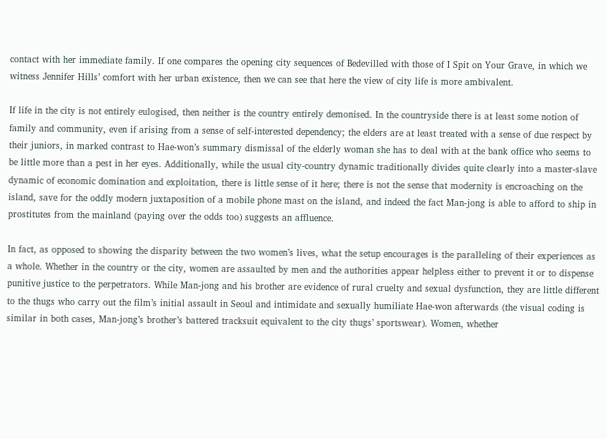contact with her immediate family. If one compares the opening city sequences of Bedevilled with those of I Spit on Your Grave, in which we witness Jennifer Hills’ comfort with her urban existence, then we can see that here the view of city life is more ambivalent.

If life in the city is not entirely eulogised, then neither is the country entirely demonised. In the countryside there is at least some notion of family and community, even if arising from a sense of self-interested dependency; the elders are at least treated with a sense of due respect by their juniors, in marked contrast to Hae-won’s summary dismissal of the elderly woman she has to deal with at the bank office who seems to be little more than a pest in her eyes. Additionally, while the usual city-country dynamic traditionally divides quite clearly into a master-slave dynamic of economic domination and exploitation, there is little sense of it here; there is not the sense that modernity is encroaching on the island, save for the oddly modern juxtaposition of a mobile phone mast on the island, and indeed the fact Man-jong is able to afford to ship in prostitutes from the mainland (paying over the odds too) suggests an affluence.

In fact, as opposed to showing the disparity between the two women’s lives, what the setup encourages is the paralleling of their experiences as a whole. Whether in the country or the city, women are assaulted by men and the authorities appear helpless either to prevent it or to dispense punitive justice to the perpetrators. While Man-jong and his brother are evidence of rural cruelty and sexual dysfunction, they are little different to the thugs who carry out the film’s initial assault in Seoul and intimidate and sexually humiliate Hae-won afterwards (the visual coding is similar in both cases, Man-jong’s brother’s battered tracksuit equivalent to the city thugs’ sportswear). Women, whether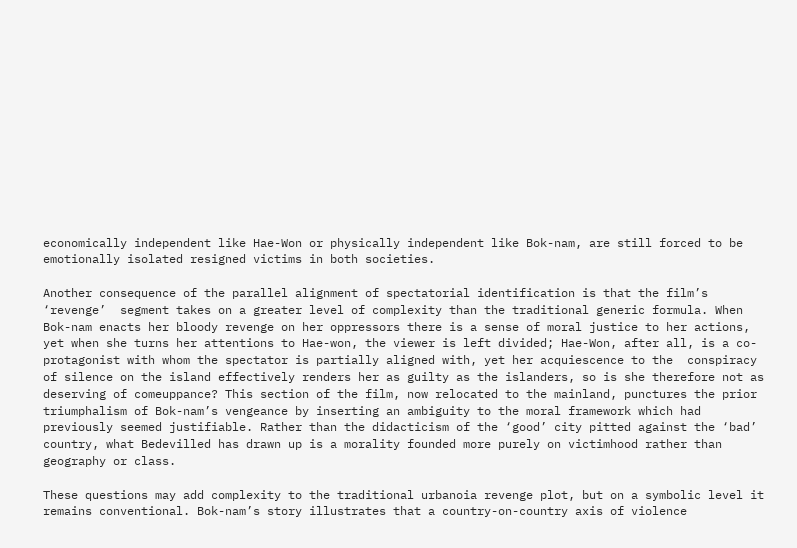economically independent like Hae-Won or physically independent like Bok-nam, are still forced to be emotionally isolated resigned victims in both societies.

Another consequence of the parallel alignment of spectatorial identification is that the film’s ‘revenge’  segment takes on a greater level of complexity than the traditional generic formula. When Bok-nam enacts her bloody revenge on her oppressors there is a sense of moral justice to her actions, yet when she turns her attentions to Hae-won, the viewer is left divided; Hae-Won, after all, is a co-protagonist with whom the spectator is partially aligned with, yet her acquiescence to the  conspiracy of silence on the island effectively renders her as guilty as the islanders, so is she therefore not as deserving of comeuppance? This section of the film, now relocated to the mainland, punctures the prior triumphalism of Bok-nam’s vengeance by inserting an ambiguity to the moral framework which had previously seemed justifiable. Rather than the didacticism of the ‘good’ city pitted against the ‘bad’ country, what Bedevilled has drawn up is a morality founded more purely on victimhood rather than geography or class.

These questions may add complexity to the traditional urbanoia revenge plot, but on a symbolic level it remains conventional. Bok-nam’s story illustrates that a country-on-country axis of violence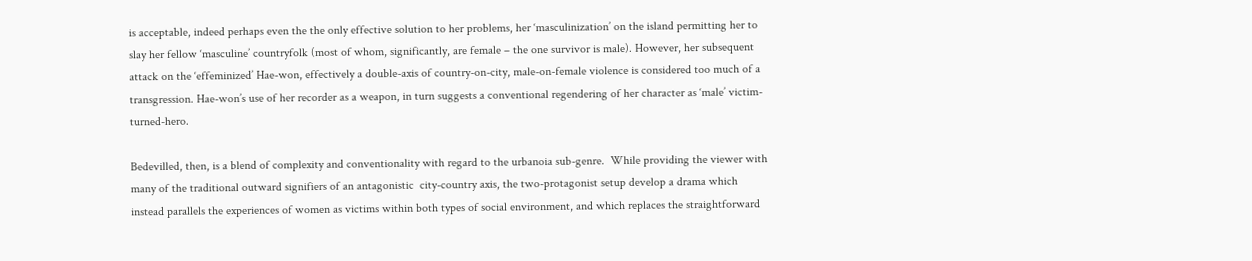is acceptable, indeed perhaps even the the only effective solution to her problems, her ‘masculinization’ on the island permitting her to slay her fellow ‘masculine’ countryfolk (most of whom, significantly, are female – the one survivor is male). However, her subsequent attack on the ‘effeminized’ Hae-won, effectively a double-axis of country-on-city, male-on-female violence is considered too much of a transgression. Hae-won’s use of her recorder as a weapon, in turn suggests a conventional regendering of her character as ‘male’ victim-turned-hero.

Bedevilled, then, is a blend of complexity and conventionality with regard to the urbanoia sub-genre.  While providing the viewer with many of the traditional outward signifiers of an antagonistic  city-country axis, the two-protagonist setup develop a drama which instead parallels the experiences of women as victims within both types of social environment, and which replaces the straightforward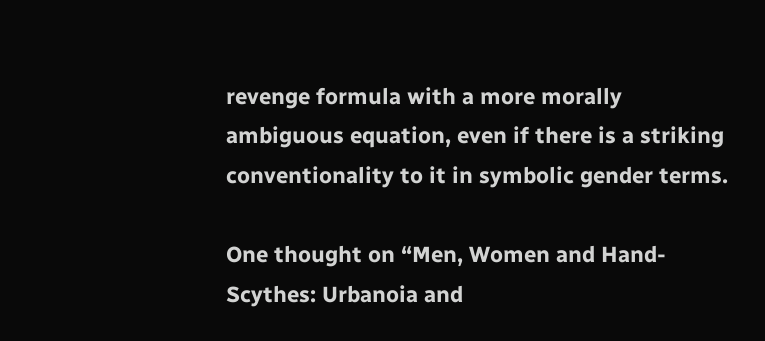revenge formula with a more morally ambiguous equation, even if there is a striking conventionality to it in symbolic gender terms.

One thought on “Men, Women and Hand-Scythes: Urbanoia and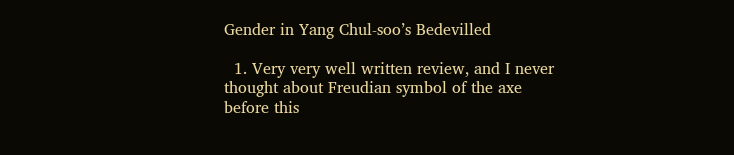Gender in Yang Chul-soo’s Bedevilled

  1. Very very well written review, and I never thought about Freudian symbol of the axe before this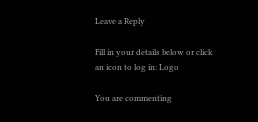Leave a Reply

Fill in your details below or click an icon to log in: Logo

You are commenting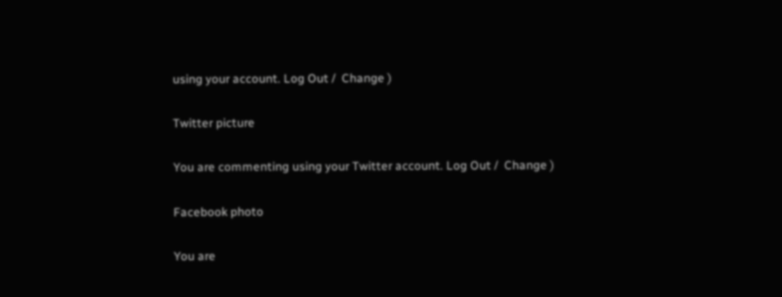using your account. Log Out /  Change )

Twitter picture

You are commenting using your Twitter account. Log Out /  Change )

Facebook photo

You are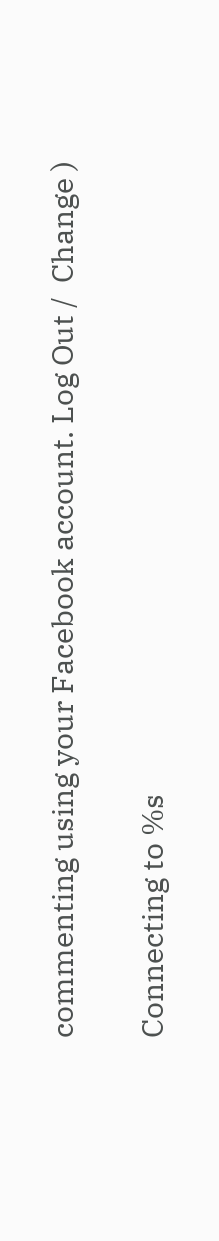commenting using your Facebook account. Log Out /  Change )

Connecting to %s